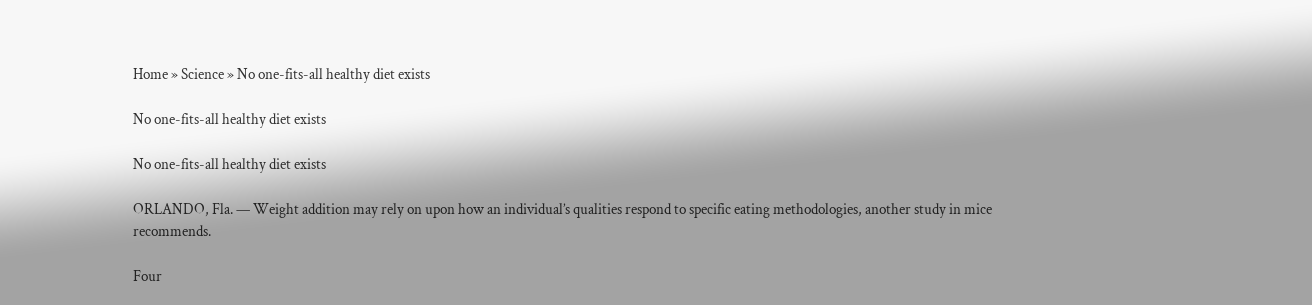Home » Science » No one-fits-all healthy diet exists

No one-fits-all healthy diet exists

No one-fits-all healthy diet exists

ORLANDO, Fla. — Weight addition may rely on upon how an individual’s qualities respond to specific eating methodologies, another study in mice recommends.

Four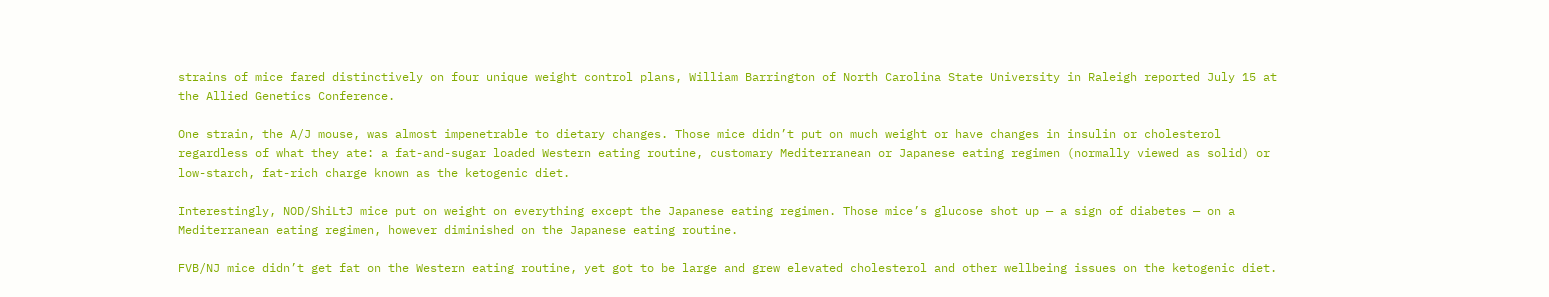strains of mice fared distinctively on four unique weight control plans, William Barrington of North Carolina State University in Raleigh reported July 15 at the Allied Genetics Conference.

One strain, the A/J mouse, was almost impenetrable to dietary changes. Those mice didn’t put on much weight or have changes in insulin or cholesterol regardless of what they ate: a fat-and-sugar loaded Western eating routine, customary Mediterranean or Japanese eating regimen (normally viewed as solid) or low-starch, fat-rich charge known as the ketogenic diet.

Interestingly, NOD/ShiLtJ mice put on weight on everything except the Japanese eating regimen. Those mice’s glucose shot up — a sign of diabetes — on a Mediterranean eating regimen, however diminished on the Japanese eating routine.

FVB/NJ mice didn’t get fat on the Western eating routine, yet got to be large and grew elevated cholesterol and other wellbeing issues on the ketogenic diet.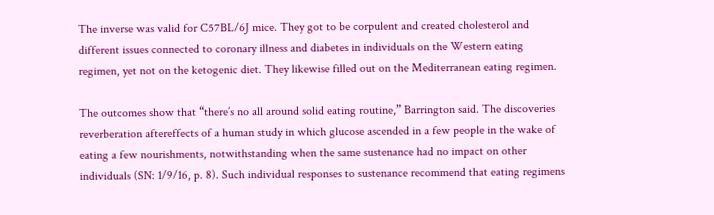The inverse was valid for C57BL/6J mice. They got to be corpulent and created cholesterol and different issues connected to coronary illness and diabetes in individuals on the Western eating regimen, yet not on the ketogenic diet. They likewise filled out on the Mediterranean eating regimen.

The outcomes show that “there’s no all around solid eating routine,” Barrington said. The discoveries reverberation aftereffects of a human study in which glucose ascended in a few people in the wake of eating a few nourishments, notwithstanding when the same sustenance had no impact on other individuals (SN: 1/9/16, p. 8). Such individual responses to sustenance recommend that eating regimens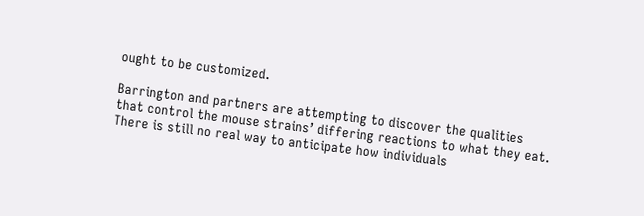ought to be customized.

Barrington and partners are attempting to discover the qualities that control the mouse strains’ differing reactions to what they eat. There is still no real way to anticipate how individuals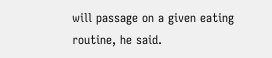will passage on a given eating routine, he said.